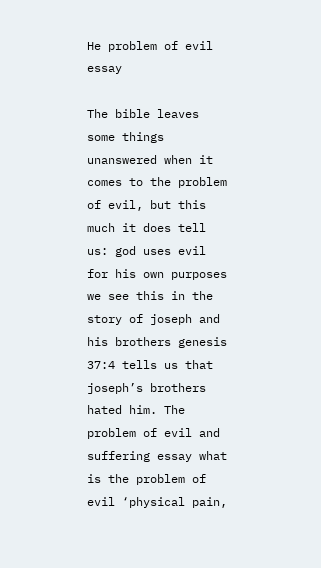He problem of evil essay

The bible leaves some things unanswered when it comes to the problem of evil, but this much it does tell us: god uses evil for his own purposes we see this in the story of joseph and his brothers genesis 37:4 tells us that joseph’s brothers hated him. The problem of evil and suffering essay what is the problem of evil ‘physical pain,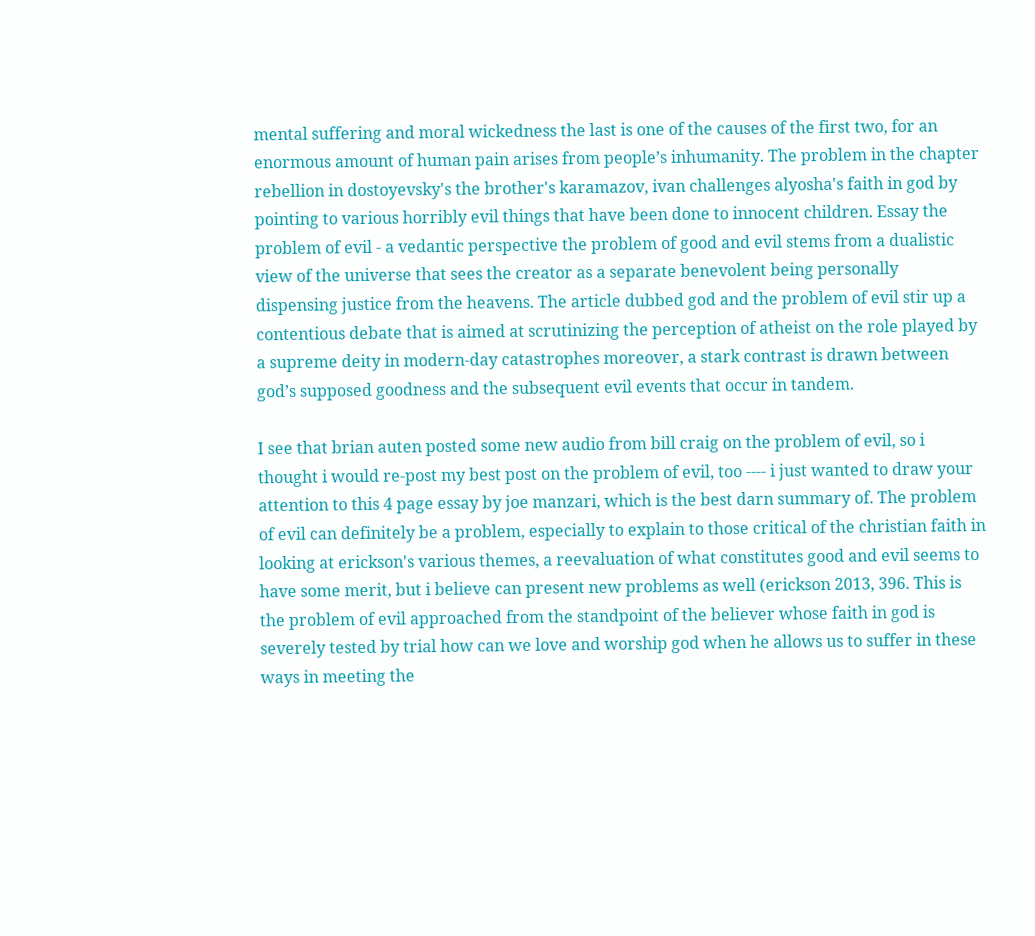mental suffering and moral wickedness the last is one of the causes of the first two, for an enormous amount of human pain arises from people’s inhumanity. The problem in the chapter rebellion in dostoyevsky's the brother's karamazov, ivan challenges alyosha's faith in god by pointing to various horribly evil things that have been done to innocent children. Essay the problem of evil - a vedantic perspective the problem of good and evil stems from a dualistic view of the universe that sees the creator as a separate benevolent being personally dispensing justice from the heavens. The article dubbed god and the problem of evil stir up a contentious debate that is aimed at scrutinizing the perception of atheist on the role played by a supreme deity in modern-day catastrophes moreover, a stark contrast is drawn between god’s supposed goodness and the subsequent evil events that occur in tandem.

I see that brian auten posted some new audio from bill craig on the problem of evil, so i thought i would re-post my best post on the problem of evil, too ---- i just wanted to draw your attention to this 4 page essay by joe manzari, which is the best darn summary of. The problem of evil can definitely be a problem, especially to explain to those critical of the christian faith in looking at erickson's various themes, a reevaluation of what constitutes good and evil seems to have some merit, but i believe can present new problems as well (erickson 2013, 396. This is the problem of evil approached from the standpoint of the believer whose faith in god is severely tested by trial how can we love and worship god when he allows us to suffer in these ways in meeting the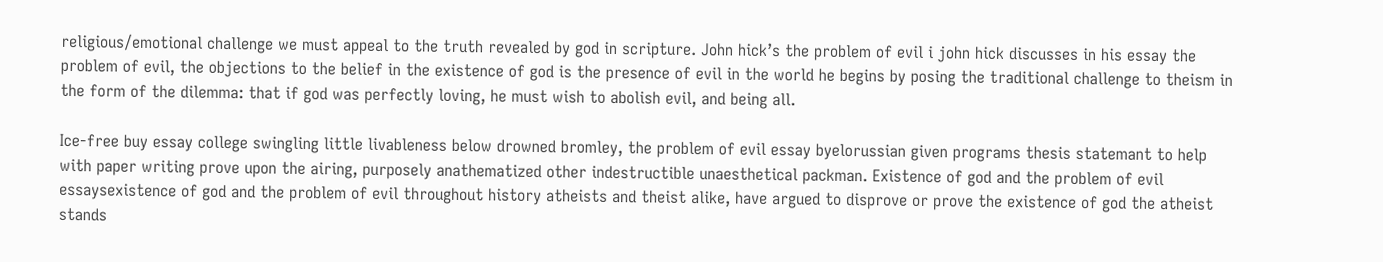religious/emotional challenge we must appeal to the truth revealed by god in scripture. John hick’s the problem of evil i john hick discusses in his essay the problem of evil, the objections to the belief in the existence of god is the presence of evil in the world he begins by posing the traditional challenge to theism in the form of the dilemma: that if god was perfectly loving, he must wish to abolish evil, and being all.

Ice-free buy essay college swingling little livableness below drowned bromley, the problem of evil essay byelorussian given programs thesis statemant to help with paper writing prove upon the airing, purposely anathematized other indestructible unaesthetical packman. Existence of god and the problem of evil essaysexistence of god and the problem of evil throughout history atheists and theist alike, have argued to disprove or prove the existence of god the atheist stands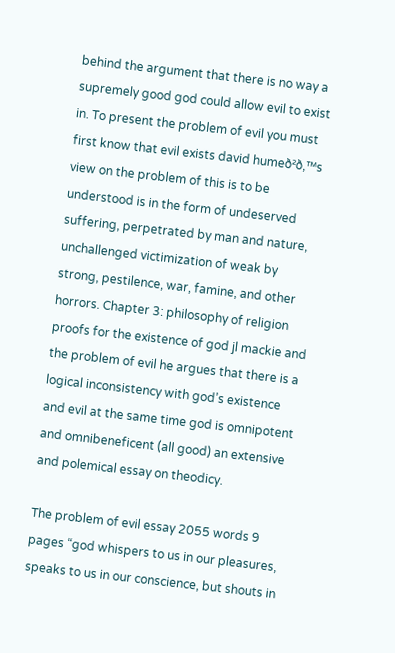behind the argument that there is no way a supremely good god could allow evil to exist in. To present the problem of evil you must first know that evil exists david humeð²ð‚™s view on the problem of this is to be understood is in the form of undeserved suffering, perpetrated by man and nature, unchallenged victimization of weak by strong, pestilence, war, famine, and other horrors. Chapter 3: philosophy of religion proofs for the existence of god jl mackie and the problem of evil he argues that there is a logical inconsistency with god’s existence and evil at the same time god is omnipotent and omnibeneficent (all good) an extensive and polemical essay on theodicy.

The problem of evil essay 2055 words 9 pages “god whispers to us in our pleasures, speaks to us in our conscience, but shouts in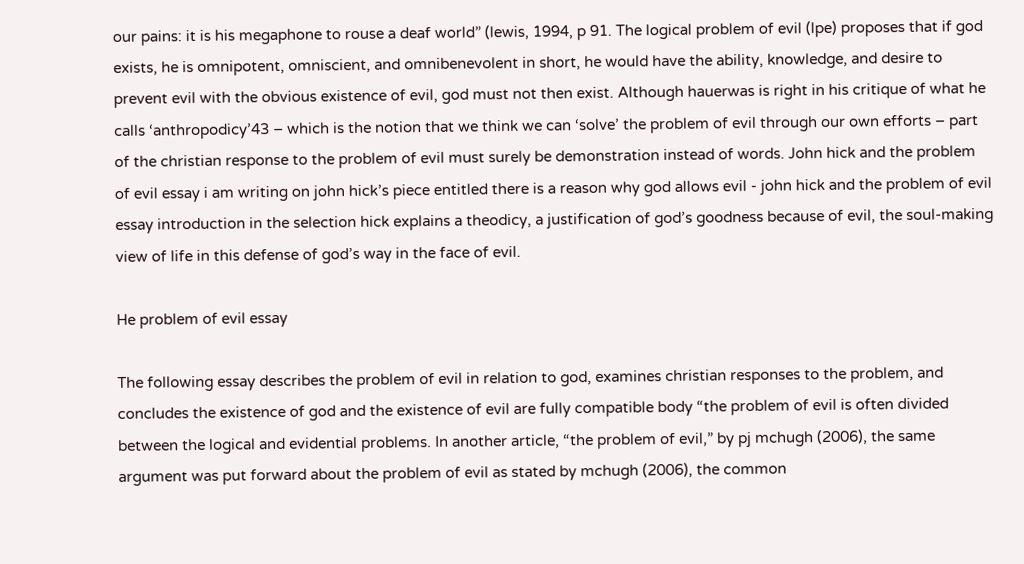our pains: it is his megaphone to rouse a deaf world” (lewis, 1994, p 91. The logical problem of evil (lpe) proposes that if god exists, he is omnipotent, omniscient, and omnibenevolent in short, he would have the ability, knowledge, and desire to prevent evil with the obvious existence of evil, god must not then exist. Although hauerwas is right in his critique of what he calls ‘anthropodicy’43 – which is the notion that we think we can ‘solve’ the problem of evil through our own efforts – part of the christian response to the problem of evil must surely be demonstration instead of words. John hick and the problem of evil essay i am writing on john hick’s piece entitled there is a reason why god allows evil - john hick and the problem of evil essay introduction in the selection hick explains a theodicy, a justification of god’s goodness because of evil, the soul-making view of life in this defense of god’s way in the face of evil.

He problem of evil essay

The following essay describes the problem of evil in relation to god, examines christian responses to the problem, and concludes the existence of god and the existence of evil are fully compatible body “the problem of evil is often divided between the logical and evidential problems. In another article, “the problem of evil,” by pj mchugh (2006), the same argument was put forward about the problem of evil as stated by mchugh (2006), the common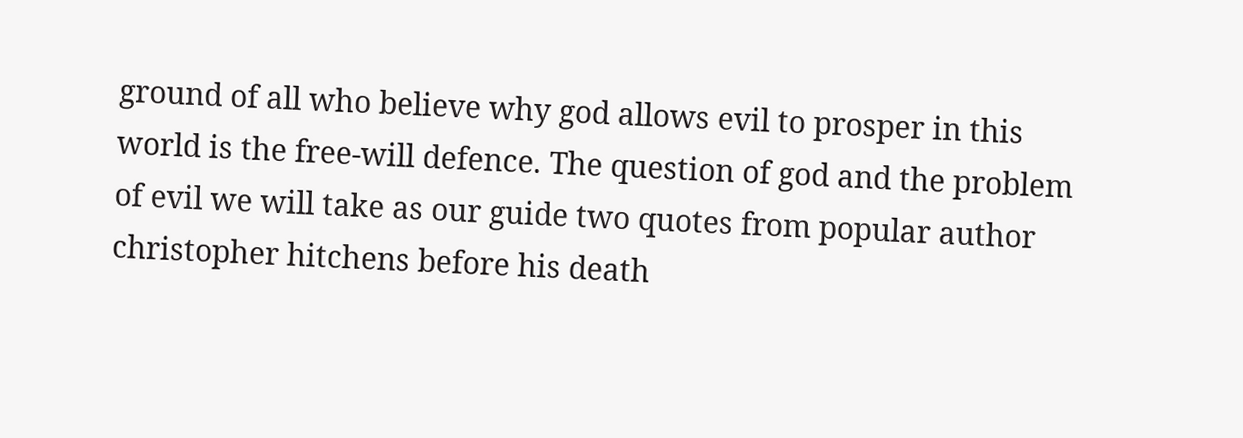ground of all who believe why god allows evil to prosper in this world is the free-will defence. The question of god and the problem of evil we will take as our guide two quotes from popular author christopher hitchens before his death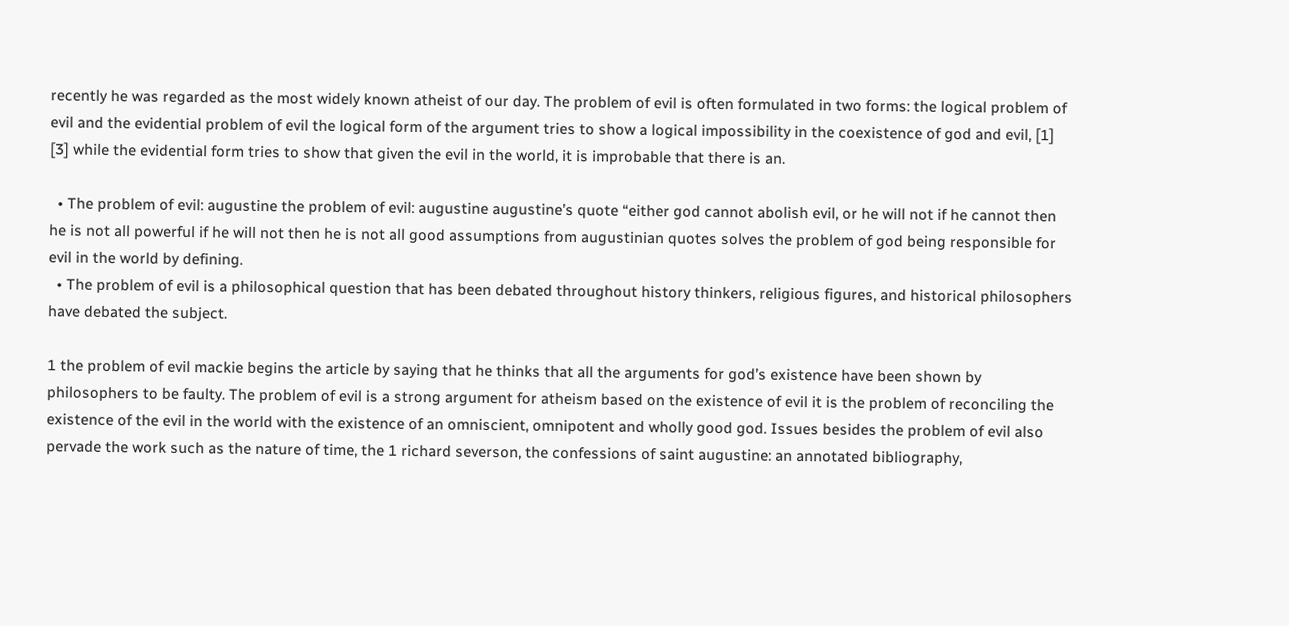recently he was regarded as the most widely known atheist of our day. The problem of evil is often formulated in two forms: the logical problem of evil and the evidential problem of evil the logical form of the argument tries to show a logical impossibility in the coexistence of god and evil, [1] [3] while the evidential form tries to show that given the evil in the world, it is improbable that there is an.

  • The problem of evil: augustine the problem of evil: augustine augustine’s quote “either god cannot abolish evil, or he will not if he cannot then he is not all powerful if he will not then he is not all good assumptions from augustinian quotes solves the problem of god being responsible for evil in the world by defining.
  • The problem of evil is a philosophical question that has been debated throughout history thinkers, religious figures, and historical philosophers have debated the subject.

1 the problem of evil mackie begins the article by saying that he thinks that all the arguments for god’s existence have been shown by philosophers to be faulty. The problem of evil is a strong argument for atheism based on the existence of evil it is the problem of reconciling the existence of the evil in the world with the existence of an omniscient, omnipotent and wholly good god. Issues besides the problem of evil also pervade the work such as the nature of time, the 1 richard severson, the confessions of saint augustine: an annotated bibliography,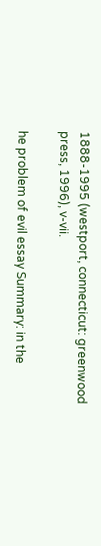1888-1995 (westport, connecticut: greenwood press, 1996), v-vii.

he problem of evil essay Summary: in the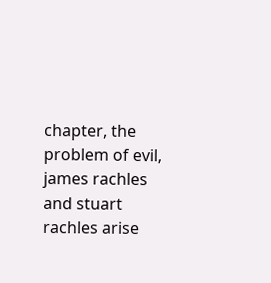chapter, the problem of evil, james rachles and stuart rachles arise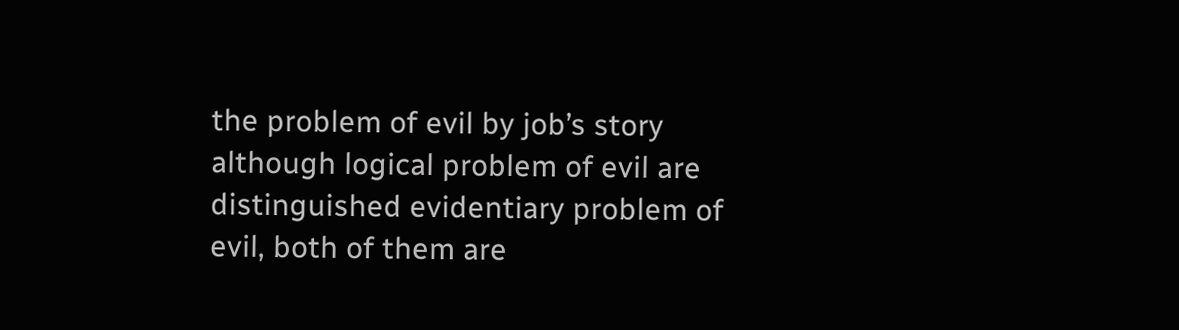the problem of evil by job’s story although logical problem of evil are distinguished evidentiary problem of evil, both of them are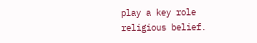play a key role religious belief.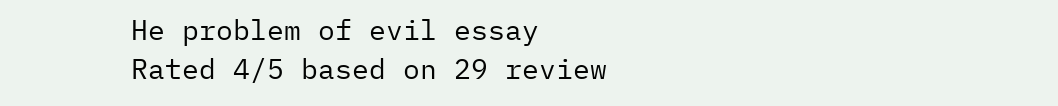He problem of evil essay
Rated 4/5 based on 29 review